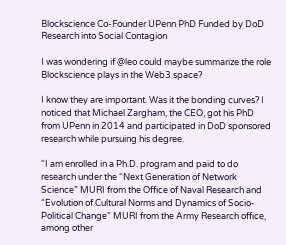Blockscience Co-Founder UPenn PhD Funded by DoD Research into Social Contagion

I was wondering if @leo could maybe summarize the role Blockscience plays in the Web3 space?

I know they are important. Was it the bonding curves? I noticed that Michael Zargham, the CEO, got his PhD from UPenn in 2014 and participated in DoD sponsored research while pursuing his degree.

“I am enrolled in a Ph.D. program and paid to do research under the “Next Generation of Network Science” MURI from the Office of Naval Research and “Evolution of Cultural Norms and Dynamics of Socio-Political Change” MURI from the Army Research office, among other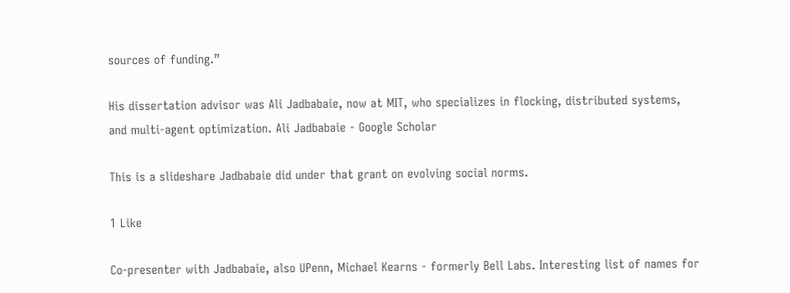sources of funding.”

His dissertation advisor was Ali Jadbabaie, now at MIT, who specializes in flocking, distributed systems, and multi-agent optimization. Ali Jadbabaie - Google Scholar

This is a slideshare Jadbabaie did under that grant on evolving social norms.

1 Like

Co-presenter with Jadbabaie, also UPenn, Michael Kearns - formerly Bell Labs. Interesting list of names for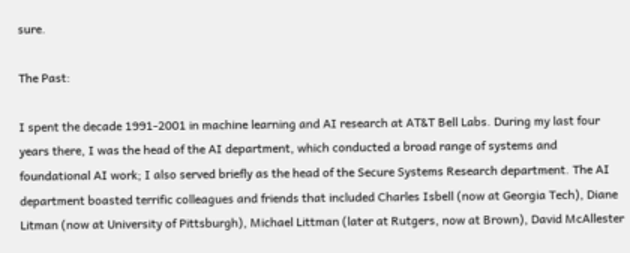sure.

The Past:

I spent the decade 1991-2001 in machine learning and AI research at AT&T Bell Labs. During my last four years there, I was the head of the AI department, which conducted a broad range of systems and foundational AI work; I also served briefly as the head of the Secure Systems Research department. The AI department boasted terrific colleagues and friends that included Charles Isbell (now at Georgia Tech), Diane Litman (now at University of Pittsburgh), Michael Littman (later at Rutgers, now at Brown), David McAllester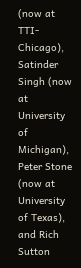(now at TTI-Chicago), Satinder Singh (now at University of Michigan), Peter Stone (now at University of Texas), and Rich Sutton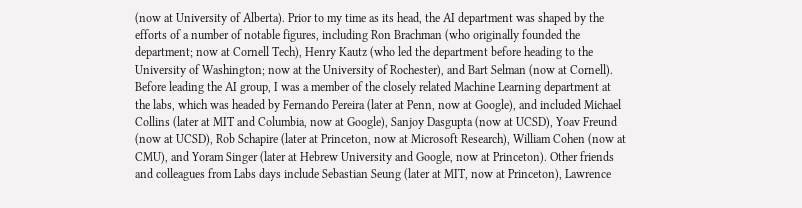(now at University of Alberta). Prior to my time as its head, the AI department was shaped by the efforts of a number of notable figures, including Ron Brachman (who originally founded the department; now at Cornell Tech), Henry Kautz (who led the department before heading to the University of Washington; now at the University of Rochester), and Bart Selman (now at Cornell). Before leading the AI group, I was a member of the closely related Machine Learning department at the labs, which was headed by Fernando Pereira (later at Penn, now at Google), and included Michael Collins (later at MIT and Columbia, now at Google), Sanjoy Dasgupta (now at UCSD), Yoav Freund (now at UCSD), Rob Schapire (later at Princeton, now at Microsoft Research), William Cohen (now at CMU), and Yoram Singer (later at Hebrew University and Google, now at Princeton). Other friends and colleagues from Labs days include Sebastian Seung (later at MIT, now at Princeton), Lawrence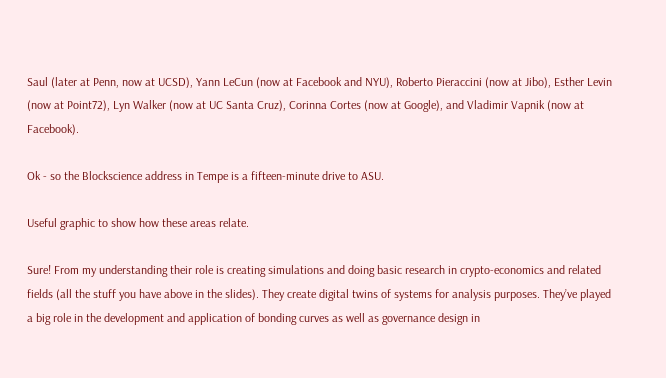Saul (later at Penn, now at UCSD), Yann LeCun (now at Facebook and NYU), Roberto Pieraccini (now at Jibo), Esther Levin (now at Point72), Lyn Walker (now at UC Santa Cruz), Corinna Cortes (now at Google), and Vladimir Vapnik (now at Facebook).

Ok - so the Blockscience address in Tempe is a fifteen-minute drive to ASU.

Useful graphic to show how these areas relate.

Sure! From my understanding their role is creating simulations and doing basic research in crypto-economics and related fields (all the stuff you have above in the slides). They create digital twins of systems for analysis purposes. They’ve played a big role in the development and application of bonding curves as well as governance design in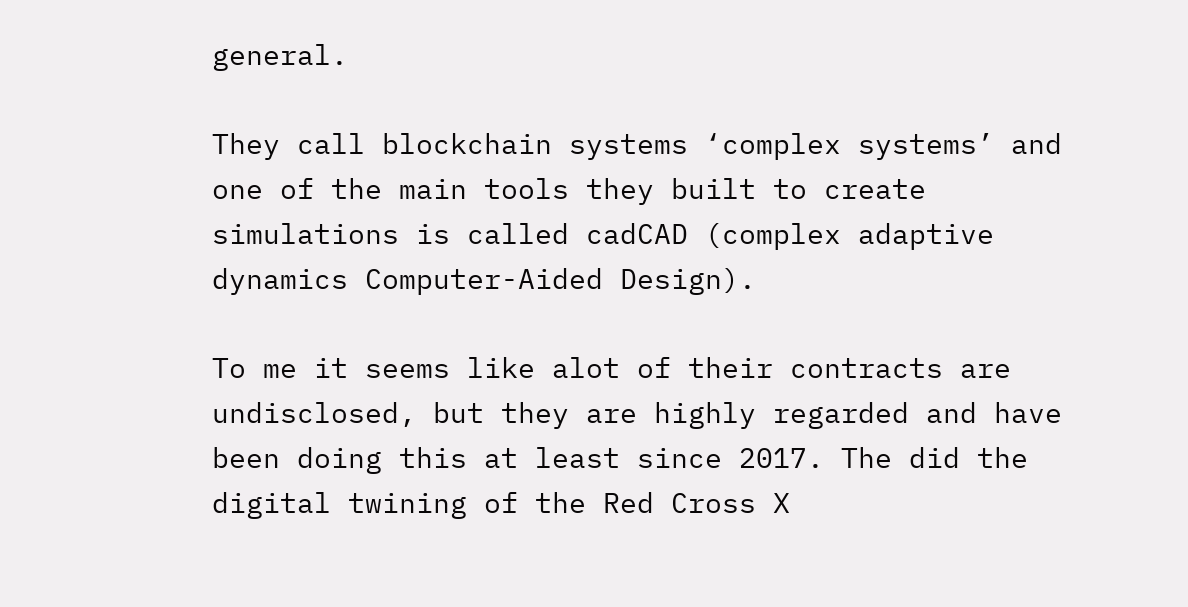general.

They call blockchain systems ‘complex systems’ and one of the main tools they built to create simulations is called cadCAD (complex adaptive dynamics Computer-Aided Design).

To me it seems like alot of their contracts are undisclosed, but they are highly regarded and have been doing this at least since 2017. The did the digital twining of the Red Cross X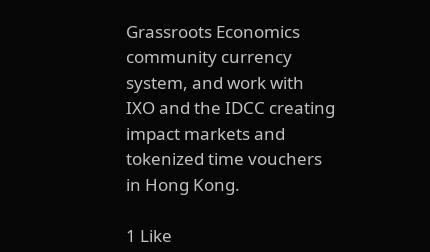Grassroots Economics community currency system, and work with IXO and the IDCC creating impact markets and tokenized time vouchers in Hong Kong.

1 Like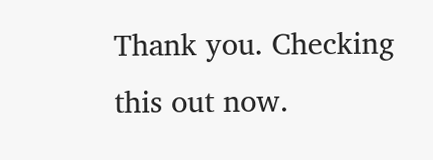Thank you. Checking this out now.